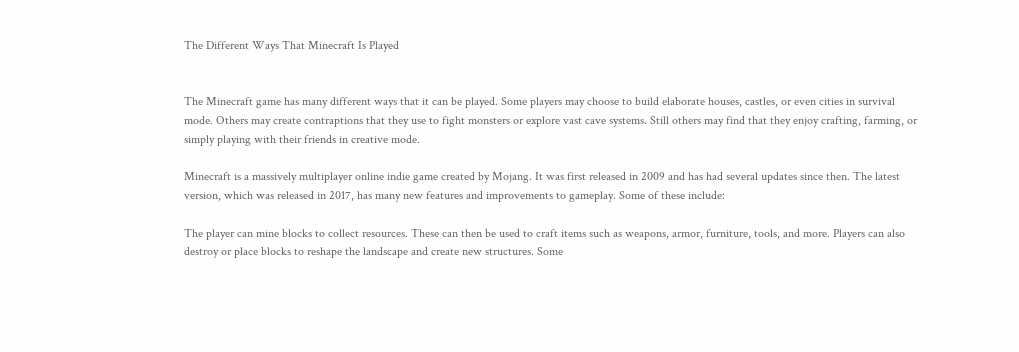The Different Ways That Minecraft Is Played


The Minecraft game has many different ways that it can be played. Some players may choose to build elaborate houses, castles, or even cities in survival mode. Others may create contraptions that they use to fight monsters or explore vast cave systems. Still others may find that they enjoy crafting, farming, or simply playing with their friends in creative mode.

Minecraft is a massively multiplayer online indie game created by Mojang. It was first released in 2009 and has had several updates since then. The latest version, which was released in 2017, has many new features and improvements to gameplay. Some of these include:

The player can mine blocks to collect resources. These can then be used to craft items such as weapons, armor, furniture, tools, and more. Players can also destroy or place blocks to reshape the landscape and create new structures. Some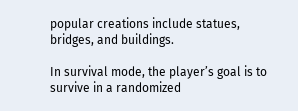popular creations include statues, bridges, and buildings.

In survival mode, the player’s goal is to survive in a randomized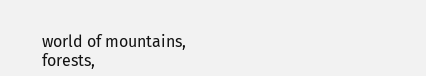world of mountains, forests,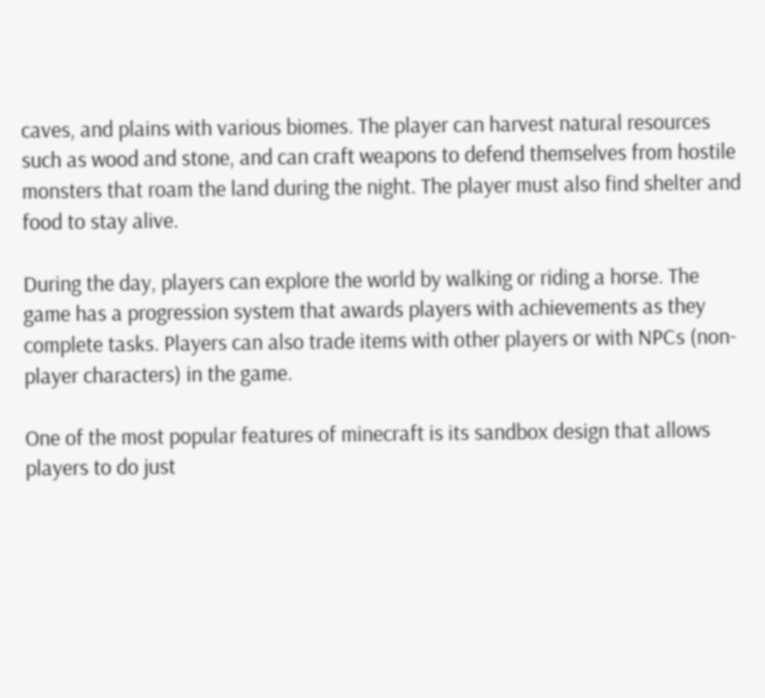caves, and plains with various biomes. The player can harvest natural resources such as wood and stone, and can craft weapons to defend themselves from hostile monsters that roam the land during the night. The player must also find shelter and food to stay alive.

During the day, players can explore the world by walking or riding a horse. The game has a progression system that awards players with achievements as they complete tasks. Players can also trade items with other players or with NPCs (non-player characters) in the game.

One of the most popular features of minecraft is its sandbox design that allows players to do just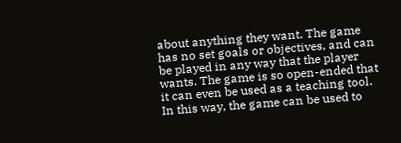about anything they want. The game has no set goals or objectives, and can be played in any way that the player wants. The game is so open-ended that it can even be used as a teaching tool. In this way, the game can be used to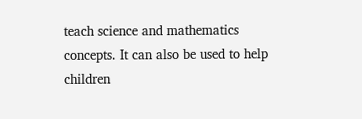teach science and mathematics concepts. It can also be used to help children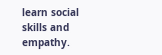learn social skills and empathy.